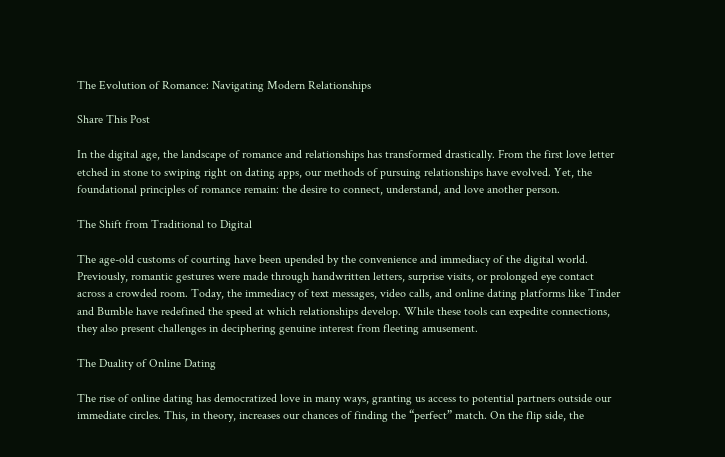The Evolution of Romance: Navigating Modern Relationships

Share This Post

In the digital age, the landscape of romance and relationships has transformed drastically. From the first love letter etched in stone to swiping right on dating apps, our methods of pursuing relationships have evolved. Yet, the foundational principles of romance remain: the desire to connect, understand, and love another person.

The Shift from Traditional to Digital

The age-old customs of courting have been upended by the convenience and immediacy of the digital world. Previously, romantic gestures were made through handwritten letters, surprise visits, or prolonged eye contact across a crowded room. Today, the immediacy of text messages, video calls, and online dating platforms like Tinder and Bumble have redefined the speed at which relationships develop. While these tools can expedite connections, they also present challenges in deciphering genuine interest from fleeting amusement.

The Duality of Online Dating

The rise of online dating has democratized love in many ways, granting us access to potential partners outside our immediate circles. This, in theory, increases our chances of finding the “perfect” match. On the flip side, the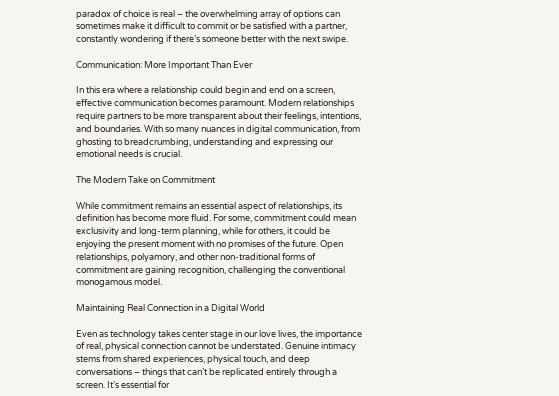paradox of choice is real – the overwhelming array of options can sometimes make it difficult to commit or be satisfied with a partner, constantly wondering if there’s someone better with the next swipe.

Communication: More Important Than Ever

In this era where a relationship could begin and end on a screen, effective communication becomes paramount. Modern relationships require partners to be more transparent about their feelings, intentions, and boundaries. With so many nuances in digital communication, from ghosting to breadcrumbing, understanding and expressing our emotional needs is crucial.

The Modern Take on Commitment

While commitment remains an essential aspect of relationships, its definition has become more fluid. For some, commitment could mean exclusivity and long-term planning, while for others, it could be enjoying the present moment with no promises of the future. Open relationships, polyamory, and other non-traditional forms of commitment are gaining recognition, challenging the conventional monogamous model.

Maintaining Real Connection in a Digital World

Even as technology takes center stage in our love lives, the importance of real, physical connection cannot be understated. Genuine intimacy stems from shared experiences, physical touch, and deep conversations – things that can’t be replicated entirely through a screen. It’s essential for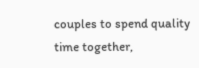couples to spend quality time together,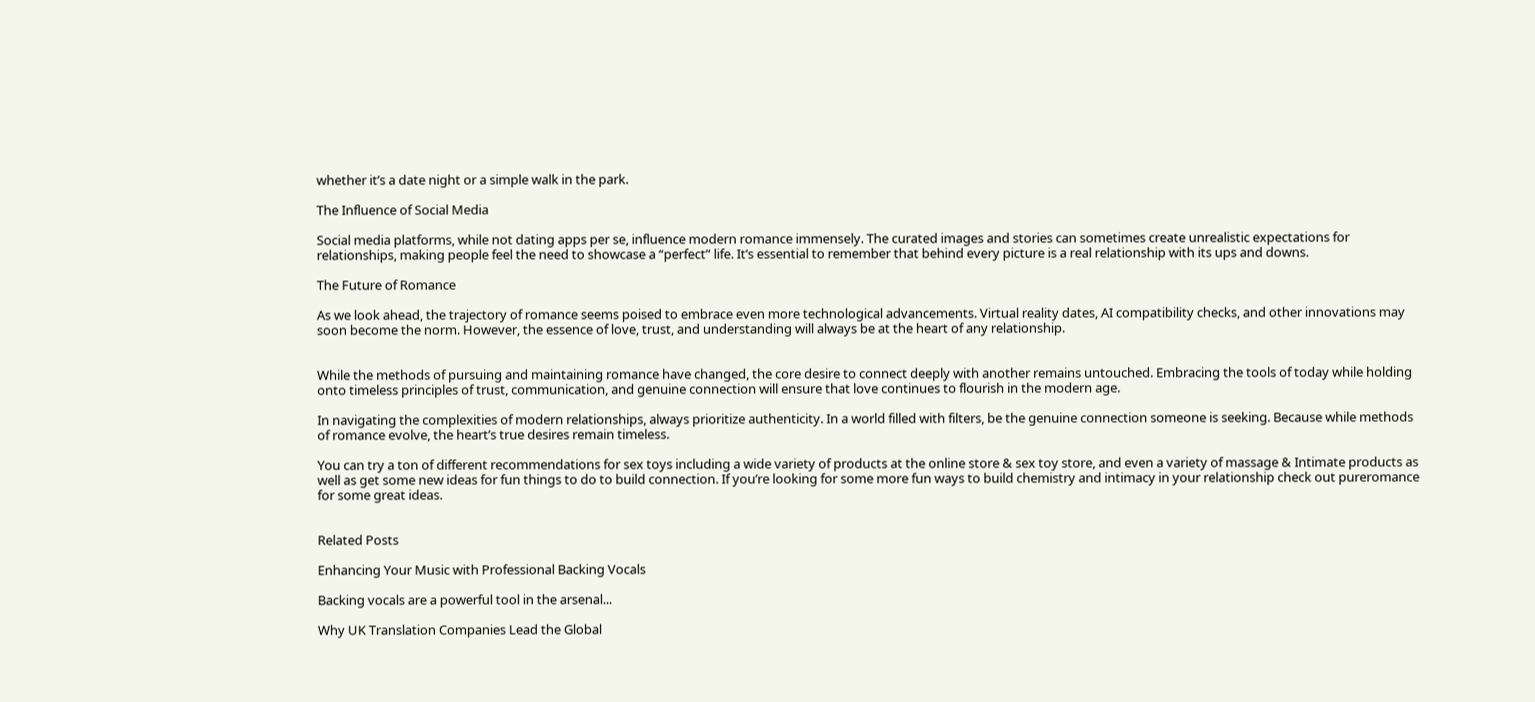whether it’s a date night or a simple walk in the park.

The Influence of Social Media

Social media platforms, while not dating apps per se, influence modern romance immensely. The curated images and stories can sometimes create unrealistic expectations for relationships, making people feel the need to showcase a “perfect” life. It’s essential to remember that behind every picture is a real relationship with its ups and downs.

The Future of Romance

As we look ahead, the trajectory of romance seems poised to embrace even more technological advancements. Virtual reality dates, AI compatibility checks, and other innovations may soon become the norm. However, the essence of love, trust, and understanding will always be at the heart of any relationship.


While the methods of pursuing and maintaining romance have changed, the core desire to connect deeply with another remains untouched. Embracing the tools of today while holding onto timeless principles of trust, communication, and genuine connection will ensure that love continues to flourish in the modern age.

In navigating the complexities of modern relationships, always prioritize authenticity. In a world filled with filters, be the genuine connection someone is seeking. Because while methods of romance evolve, the heart’s true desires remain timeless.

You can try a ton of different recommendations for sex toys including a wide variety of products at the online store & sex toy store, and even a variety of massage & Intimate products as well as get some new ideas for fun things to do to build connection. If you’re looking for some more fun ways to build chemistry and intimacy in your relationship check out pureromance for some great ideas.


Related Posts

Enhancing Your Music with Professional Backing Vocals

Backing vocals are a powerful tool in the arsenal...

Why UK Translation Companies Lead the Global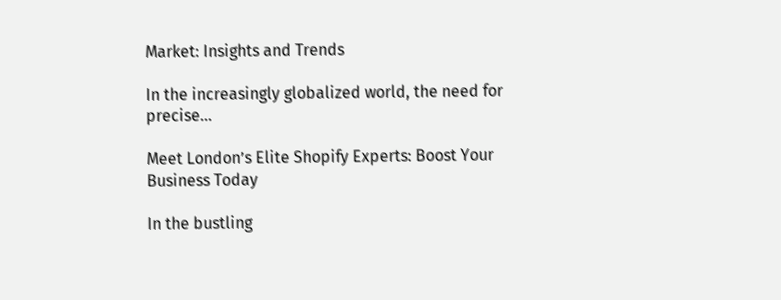Market: Insights and Trends

In the increasingly globalized world, the need for precise...

Meet London’s Elite Shopify Experts: Boost Your Business Today

In the bustling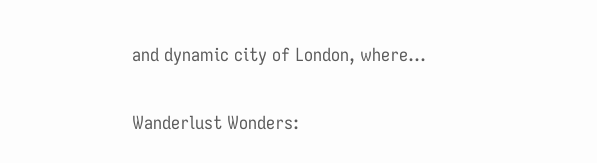and dynamic city of London, where...

Wanderlust Wonders: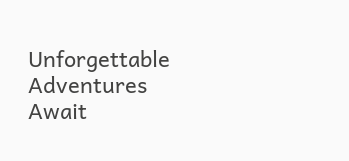Unforgettable Adventures Await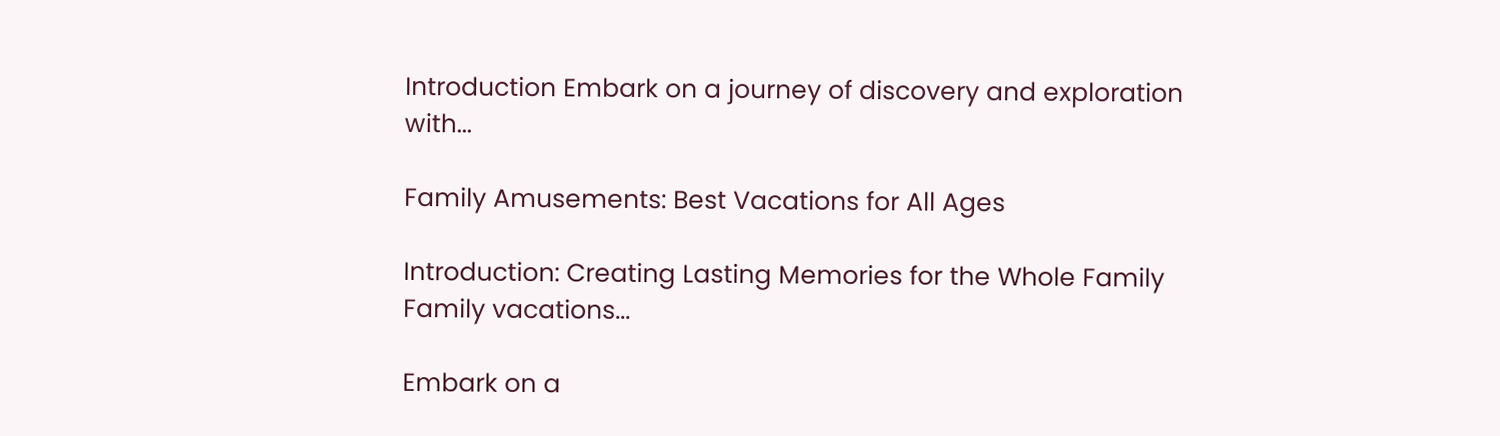Introduction Embark on a journey of discovery and exploration with...

Family Amusements: Best Vacations for All Ages

Introduction: Creating Lasting Memories for the Whole Family Family vacations...

Embark on a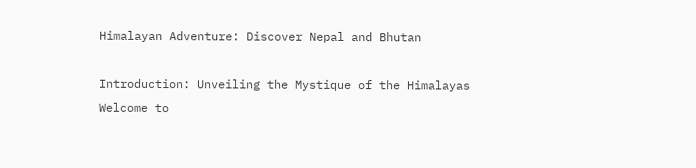Himalayan Adventure: Discover Nepal and Bhutan

Introduction: Unveiling the Mystique of the Himalayas Welcome to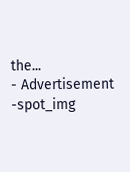the...
- Advertisement -spot_img